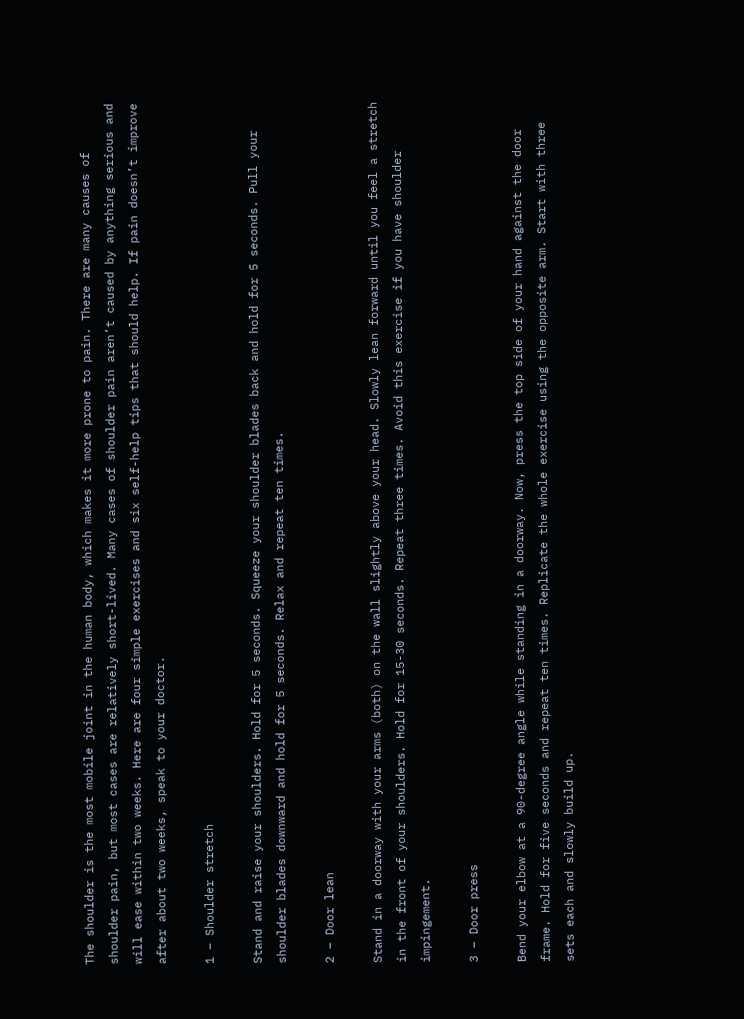The shoulder is the most mobile joint in the human body, which makes it more prone to pain. There are many causes of shoulder pain, but most cases are relatively short-lived. Many cases of shoulder pain aren’t caused by anything serious and will ease within two weeks. Here are four simple exercises and six self-help tips that should help. If pain doesn’t improve after about two weeks, speak to your doctor.

1 – Shoulder stretch

Stand and raise your shoulders. Hold for 5 seconds. Squeeze your shoulder blades back and hold for 5 seconds. Pull your shoulder blades downward and hold for 5 seconds. Relax and repeat ten times.

2 – Door lean

Stand in a doorway with your arms (both) on the wall slightly above your head. Slowly lean forward until you feel a stretch in the front of your shoulders. Hold for 15-30 seconds. Repeat three times. Avoid this exercise if you have shoulder impingement.

3 – Door press

Bend your elbow at a 90-degree angle while standing in a doorway. Now, press the top side of your hand against the door frame. Hold for five seconds and repeat ten times. Replicate the whole exercise using the opposite arm. Start with three sets each and slowly build up.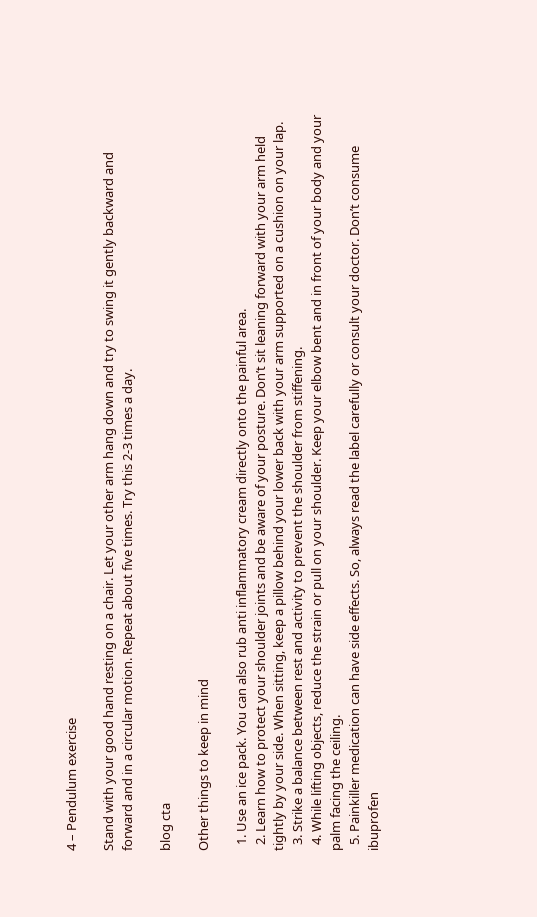4 – Pendulum exercise

Stand with your good hand resting on a chair. Let your other arm hang down and try to swing it gently backward and forward and in a circular motion. Repeat about five times. Try this 2-3 times a day.

blog cta

Other things to keep in mind

  1. Use an ice pack. You can also rub anti inflammatory cream directly onto the painful area.
  2. Learn how to protect your shoulder joints and be aware of your posture. Don’t sit leaning forward with your arm held tightly by your side. When sitting, keep a pillow behind your lower back with your arm supported on a cushion on your lap.
  3. Strike a balance between rest and activity to prevent the shoulder from stiffening.
  4. While lifting objects, reduce the strain or pull on your shoulder. Keep your elbow bent and in front of your body and your palm facing the ceiling.
  5. Painkiller medication can have side effects. So, always read the label carefully or consult your doctor. Don’t consume ibuprofen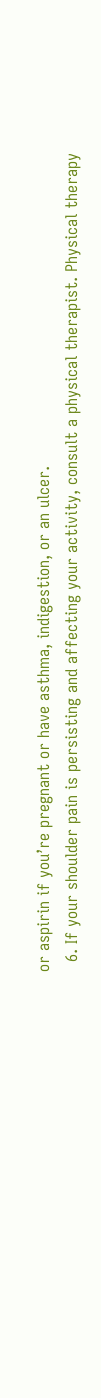or aspirin if you’re pregnant or have asthma, indigestion, or an ulcer.
  6. If your shoulder pain is persisting and affecting your activity, consult a physical therapist. Physical therapy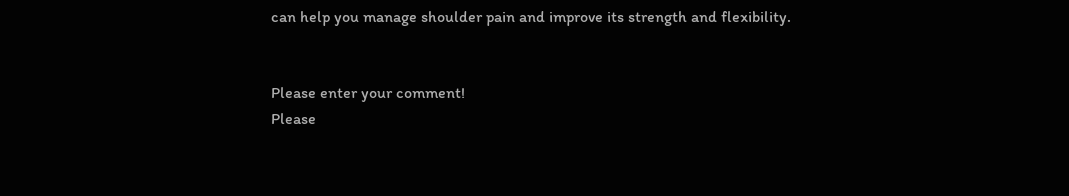can help you manage shoulder pain and improve its strength and flexibility.


Please enter your comment!
Please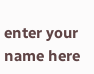enter your name here